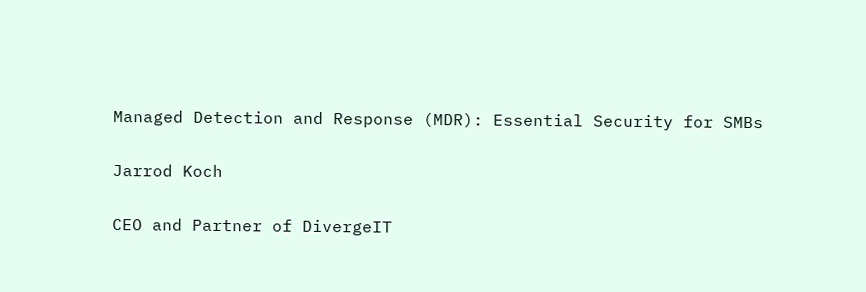Managed Detection and Response (MDR): Essential Security for SMBs

Jarrod Koch

CEO and Partner of DivergeIT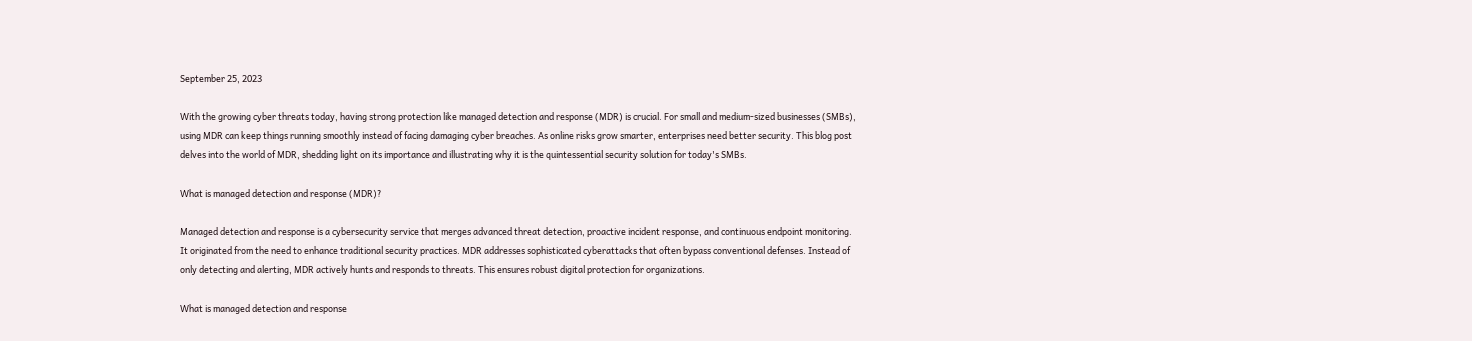September 25, 2023

With the growing cyber threats today, having strong protection like managed detection and response (MDR) is crucial. For small and medium-sized businesses (SMBs), using MDR can keep things running smoothly instead of facing damaging cyber breaches. As online risks grow smarter, enterprises need better security. This blog post delves into the world of MDR, shedding light on its importance and illustrating why it is the quintessential security solution for today's SMBs.

What is managed detection and response (MDR)?

Managed detection and response is a cybersecurity service that merges advanced threat detection, proactive incident response, and continuous endpoint monitoring. It originated from the need to enhance traditional security practices. MDR addresses sophisticated cyberattacks that often bypass conventional defenses. Instead of only detecting and alerting, MDR actively hunts and responds to threats. This ensures robust digital protection for organizations.

What is managed detection and response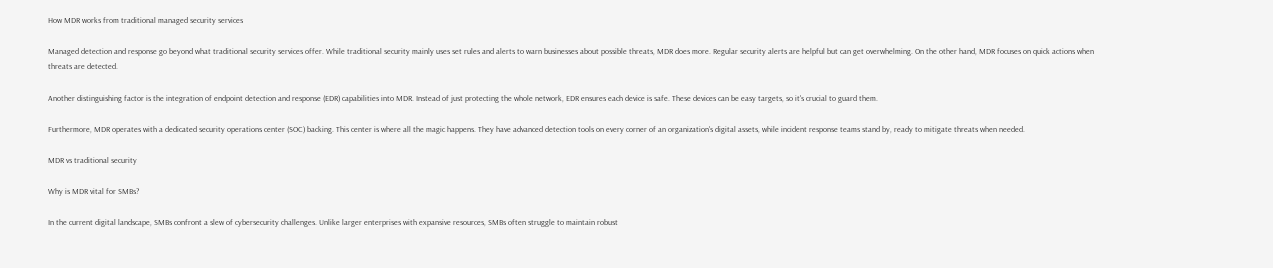How MDR works from traditional managed security services

Managed detection and response go beyond what traditional security services offer. While traditional security mainly uses set rules and alerts to warn businesses about possible threats, MDR does more. Regular security alerts are helpful but can get overwhelming. On the other hand, MDR focuses on quick actions when threats are detected.

Another distinguishing factor is the integration of endpoint detection and response (EDR) capabilities into MDR. Instead of just protecting the whole network, EDR ensures each device is safe. These devices can be easy targets, so it's crucial to guard them.

Furthermore, MDR operates with a dedicated security operations center (SOC) backing. This center is where all the magic happens. They have advanced detection tools on every corner of an organization's digital assets, while incident response teams stand by, ready to mitigate threats when needed.

MDR vs traditional security

Why is MDR vital for SMBs?

In the current digital landscape, SMBs confront a slew of cybersecurity challenges. Unlike larger enterprises with expansive resources, SMBs often struggle to maintain robust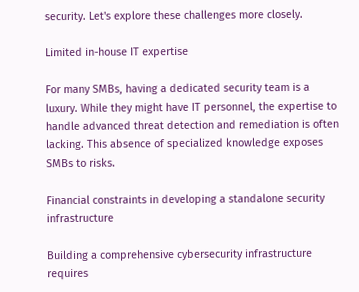security. Let's explore these challenges more closely.

Limited in-house IT expertise

For many SMBs, having a dedicated security team is a luxury. While they might have IT personnel, the expertise to handle advanced threat detection and remediation is often lacking. This absence of specialized knowledge exposes SMBs to risks.

Financial constraints in developing a standalone security infrastructure

Building a comprehensive cybersecurity infrastructure requires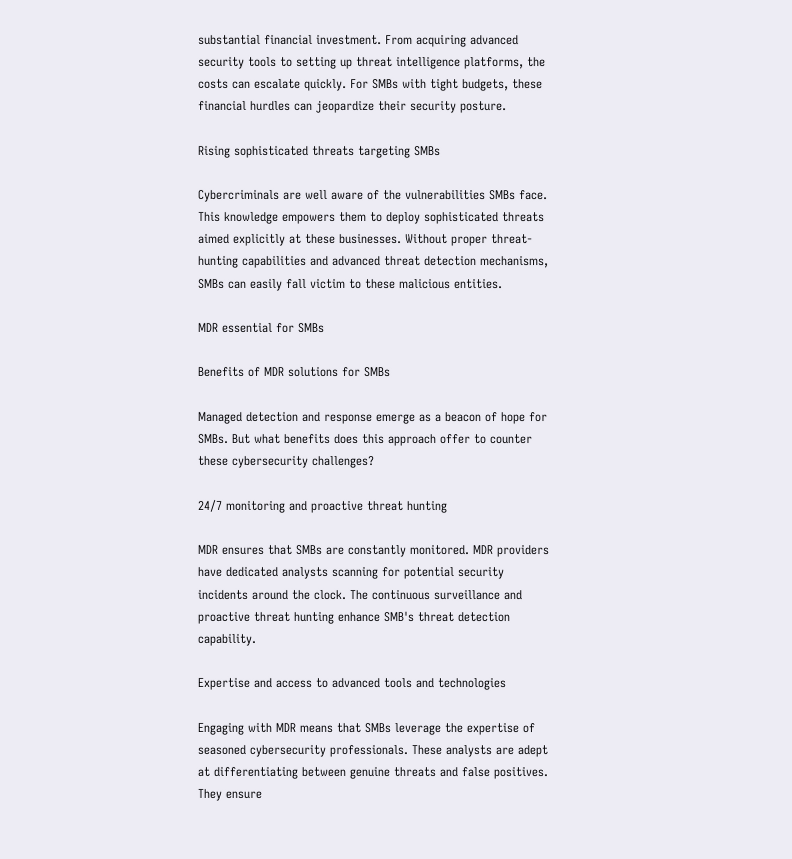substantial financial investment. From acquiring advanced security tools to setting up threat intelligence platforms, the costs can escalate quickly. For SMBs with tight budgets, these financial hurdles can jeopardize their security posture.

Rising sophisticated threats targeting SMBs

Cybercriminals are well aware of the vulnerabilities SMBs face. This knowledge empowers them to deploy sophisticated threats aimed explicitly at these businesses. Without proper threat-hunting capabilities and advanced threat detection mechanisms, SMBs can easily fall victim to these malicious entities.

MDR essential for SMBs

Benefits of MDR solutions for SMBs

Managed detection and response emerge as a beacon of hope for SMBs. But what benefits does this approach offer to counter these cybersecurity challenges?

24/7 monitoring and proactive threat hunting

MDR ensures that SMBs are constantly monitored. MDR providers have dedicated analysts scanning for potential security incidents around the clock. The continuous surveillance and proactive threat hunting enhance SMB's threat detection capability.

Expertise and access to advanced tools and technologies

Engaging with MDR means that SMBs leverage the expertise of seasoned cybersecurity professionals. These analysts are adept at differentiating between genuine threats and false positives. They ensure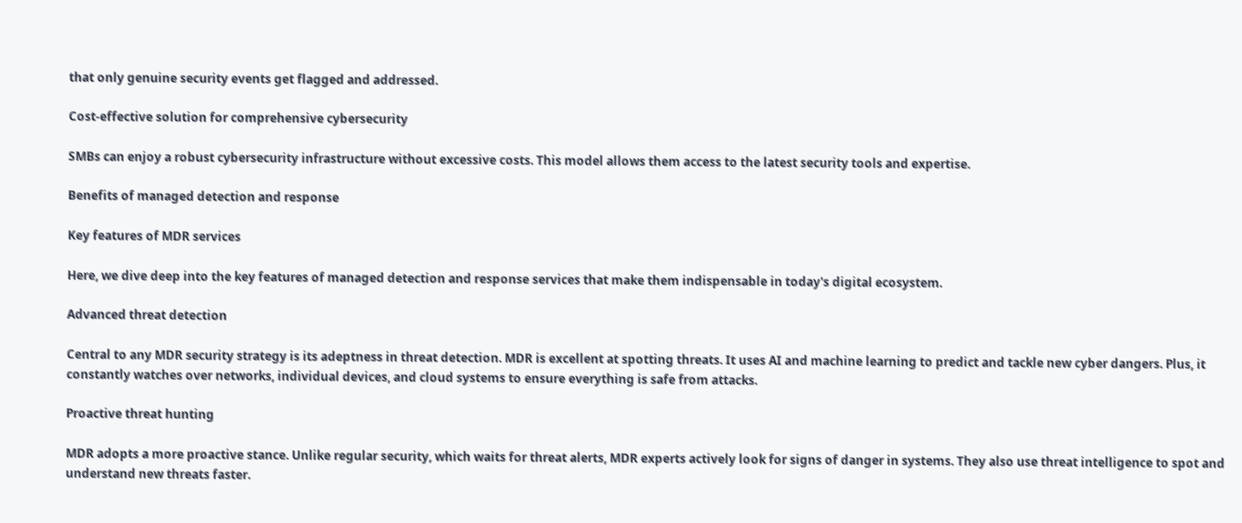that only genuine security events get flagged and addressed.

Cost-effective solution for comprehensive cybersecurity

SMBs can enjoy a robust cybersecurity infrastructure without excessive costs. This model allows them access to the latest security tools and expertise.

Benefits of managed detection and response

Key features of MDR services

Here, we dive deep into the key features of managed detection and response services that make them indispensable in today's digital ecosystem.

Advanced threat detection

Central to any MDR security strategy is its adeptness in threat detection. MDR is excellent at spotting threats. It uses AI and machine learning to predict and tackle new cyber dangers. Plus, it constantly watches over networks, individual devices, and cloud systems to ensure everything is safe from attacks.

Proactive threat hunting

MDR adopts a more proactive stance. Unlike regular security, which waits for threat alerts, MDR experts actively look for signs of danger in systems. They also use threat intelligence to spot and understand new threats faster.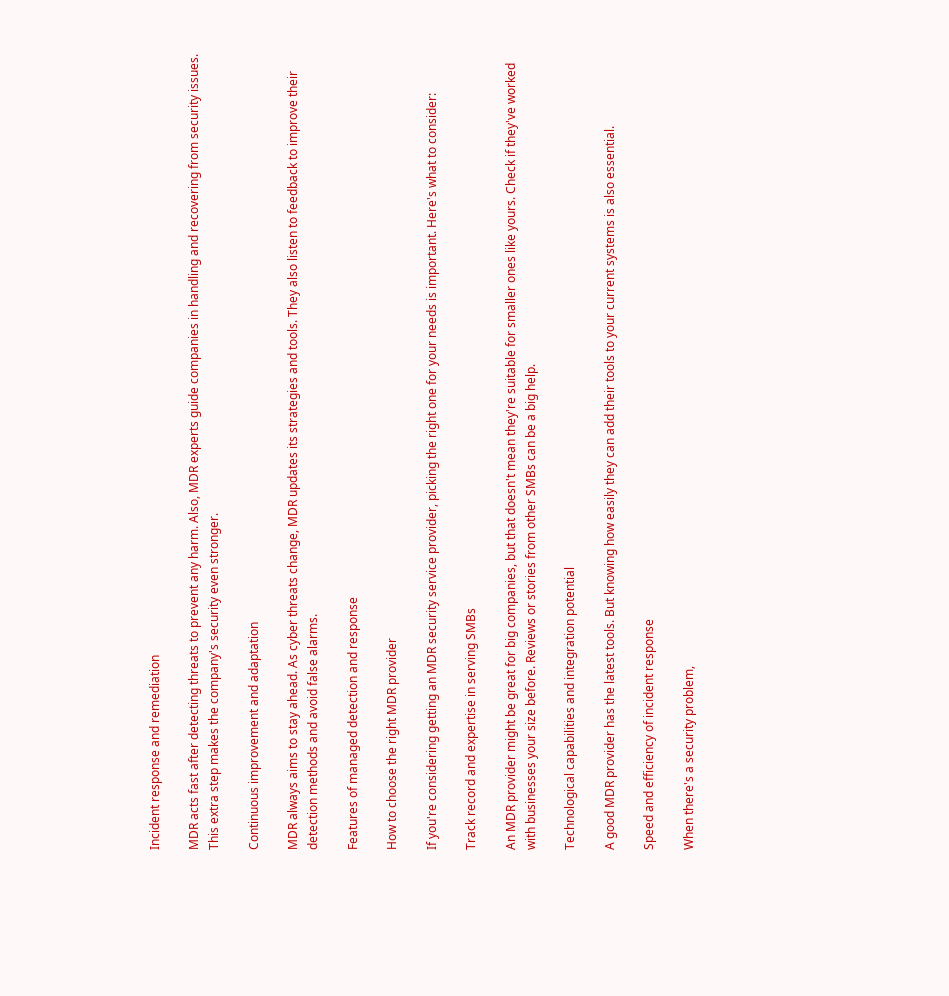Incident response and remediation

MDR acts fast after detecting threats to prevent any harm. Also, MDR experts guide companies in handling and recovering from security issues. This extra step makes the company's security even stronger.

Continuous improvement and adaptation

MDR always aims to stay ahead. As cyber threats change, MDR updates its strategies and tools. They also listen to feedback to improve their detection methods and avoid false alarms.

Features of managed detection and response

How to choose the right MDR provider

If you're considering getting an MDR security service provider, picking the right one for your needs is important. Here's what to consider:

Track record and expertise in serving SMBs

An MDR provider might be great for big companies, but that doesn't mean they're suitable for smaller ones like yours. Check if they've worked with businesses your size before. Reviews or stories from other SMBs can be a big help.

Technological capabilities and integration potential

A good MDR provider has the latest tools. But knowing how easily they can add their tools to your current systems is also essential.

Speed and efficiency of incident response

When there's a security problem,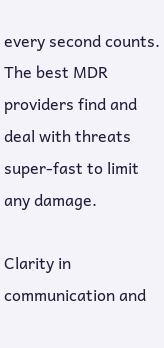every second counts. The best MDR providers find and deal with threats super-fast to limit any damage.

Clarity in communication and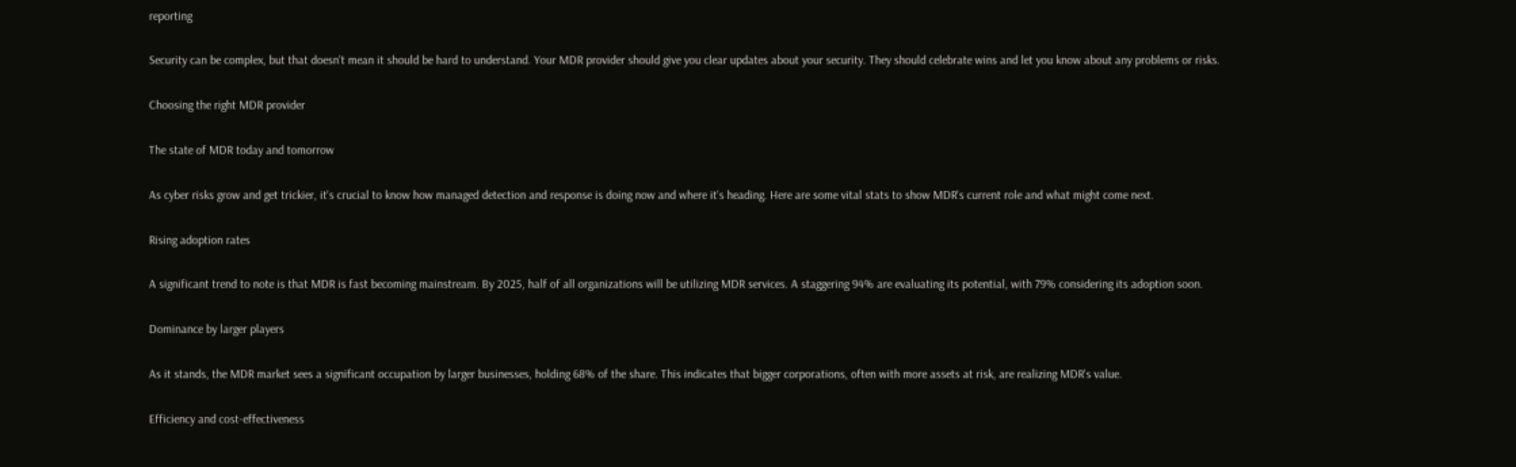reporting

Security can be complex, but that doesn't mean it should be hard to understand. Your MDR provider should give you clear updates about your security. They should celebrate wins and let you know about any problems or risks.

Choosing the right MDR provider

The state of MDR today and tomorrow

As cyber risks grow and get trickier, it's crucial to know how managed detection and response is doing now and where it's heading. Here are some vital stats to show MDR's current role and what might come next.

Rising adoption rates

A significant trend to note is that MDR is fast becoming mainstream. By 2025, half of all organizations will be utilizing MDR services. A staggering 94% are evaluating its potential, with 79% considering its adoption soon.

Dominance by larger players

As it stands, the MDR market sees a significant occupation by larger businesses, holding 68% of the share. This indicates that bigger corporations, often with more assets at risk, are realizing MDR's value.

Efficiency and cost-effectiveness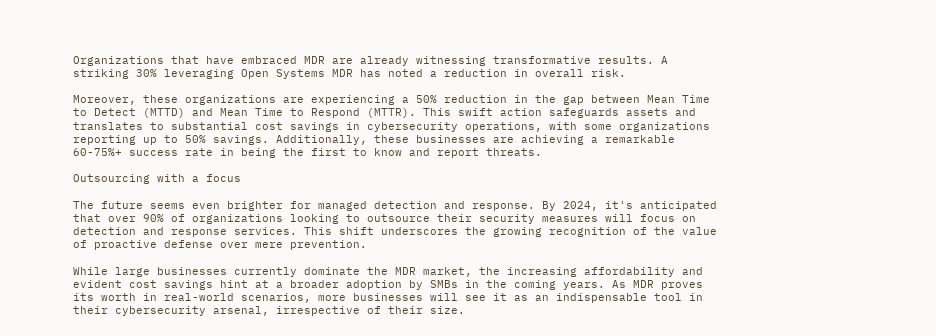Organizations that have embraced MDR are already witnessing transformative results. A striking 30% leveraging Open Systems MDR has noted a reduction in overall risk.

Moreover, these organizations are experiencing a 50% reduction in the gap between Mean Time to Detect (MTTD) and Mean Time to Respond (MTTR). This swift action safeguards assets and translates to substantial cost savings in cybersecurity operations, with some organizations reporting up to 50% savings. Additionally, these businesses are achieving a remarkable 60-75%+ success rate in being the first to know and report threats.

Outsourcing with a focus

The future seems even brighter for managed detection and response. By 2024, it's anticipated that over 90% of organizations looking to outsource their security measures will focus on detection and response services. This shift underscores the growing recognition of the value of proactive defense over mere prevention.

While large businesses currently dominate the MDR market, the increasing affordability and evident cost savings hint at a broader adoption by SMBs in the coming years. As MDR proves its worth in real-world scenarios, more businesses will see it as an indispensable tool in their cybersecurity arsenal, irrespective of their size.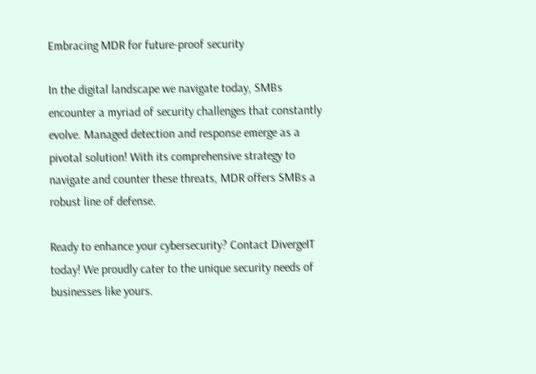Embracing MDR for future-proof security

In the digital landscape we navigate today, SMBs encounter a myriad of security challenges that constantly evolve. Managed detection and response emerge as a pivotal solution! With its comprehensive strategy to navigate and counter these threats, MDR offers SMBs a robust line of defense.

Ready to enhance your cybersecurity? Contact DivergeIT today! We proudly cater to the unique security needs of businesses like yours.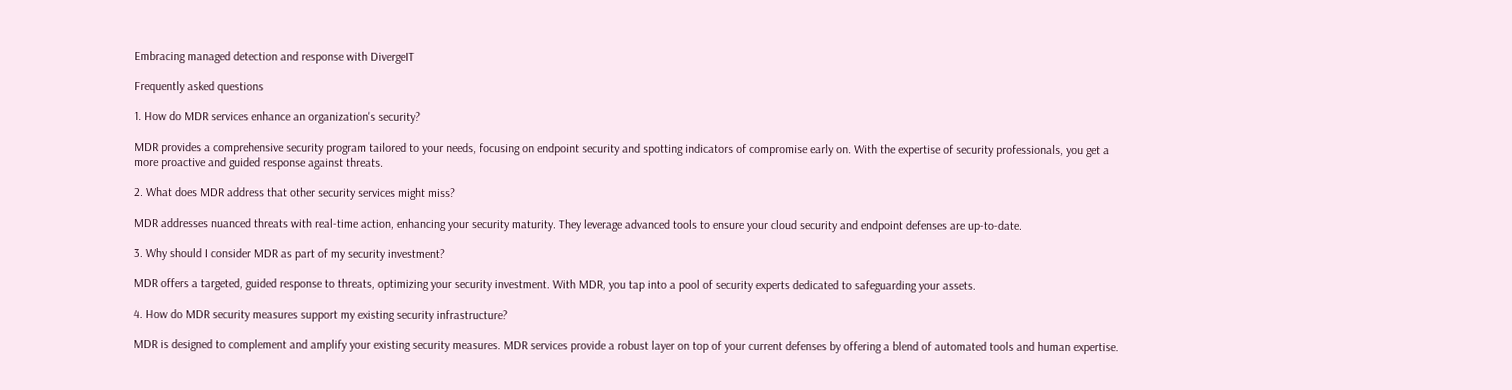Embracing managed detection and response with DivergeIT

Frequently asked questions

1. How do MDR services enhance an organization's security?

MDR provides a comprehensive security program tailored to your needs, focusing on endpoint security and spotting indicators of compromise early on. With the expertise of security professionals, you get a more proactive and guided response against threats.

2. What does MDR address that other security services might miss?

MDR addresses nuanced threats with real-time action, enhancing your security maturity. They leverage advanced tools to ensure your cloud security and endpoint defenses are up-to-date.

3. Why should I consider MDR as part of my security investment?

MDR offers a targeted, guided response to threats, optimizing your security investment. With MDR, you tap into a pool of security experts dedicated to safeguarding your assets.

4. How do MDR security measures support my existing security infrastructure?

MDR is designed to complement and amplify your existing security measures. MDR services provide a robust layer on top of your current defenses by offering a blend of automated tools and human expertise.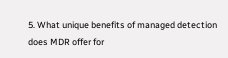5. What unique benefits of managed detection does MDR offer for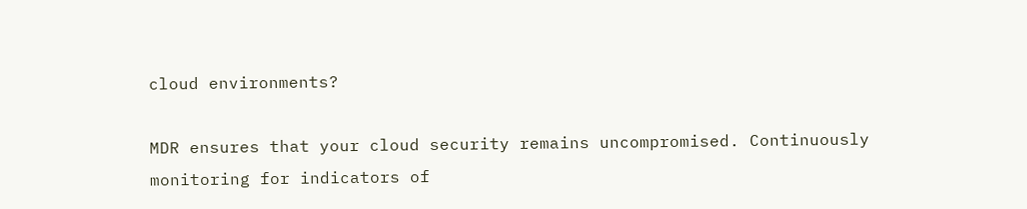cloud environments?

MDR ensures that your cloud security remains uncompromised. Continuously monitoring for indicators of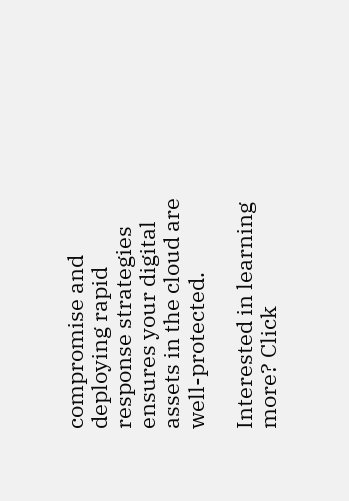compromise and deploying rapid response strategies ensures your digital assets in the cloud are well-protected.

Interested in learning more? Click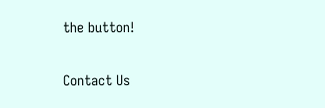the button!

Contact Us